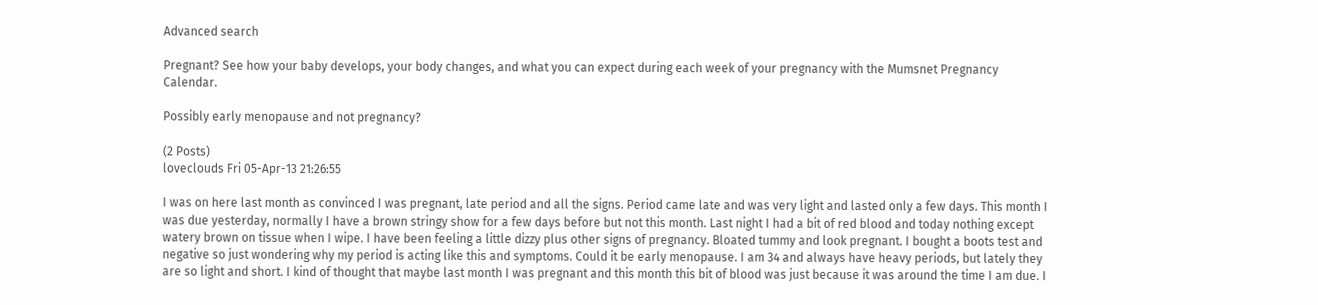Advanced search

Pregnant? See how your baby develops, your body changes, and what you can expect during each week of your pregnancy with the Mumsnet Pregnancy Calendar.

Possibly early menopause and not pregnancy?

(2 Posts)
loveclouds Fri 05-Apr-13 21:26:55

I was on here last month as convinced I was pregnant, late period and all the signs. Period came late and was very light and lasted only a few days. This month I was due yesterday, normally I have a brown stringy show for a few days before but not this month. Last night I had a bit of red blood and today nothing except watery brown on tissue when I wipe. I have been feeling a little dizzy plus other signs of pregnancy. Bloated tummy and look pregnant. I bought a boots test and negative so just wondering why my period is acting like this and symptoms. Could it be early menopause. I am 34 and always have heavy periods, but lately they are so light and short. I kind of thought that maybe last month I was pregnant and this month this bit of blood was just because it was around the time I am due. I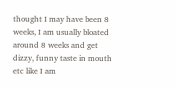thought I may have been 8 weeks, I am usually bloated around 8 weeks and get dizzy, funny taste in mouth etc like I am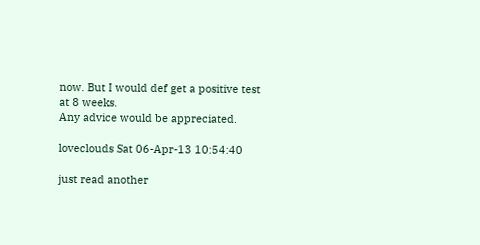now. But I would def get a positive test at 8 weeks.
Any advice would be appreciated.

loveclouds Sat 06-Apr-13 10:54:40

just read another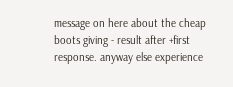message on here about the cheap boots giving - result after +first response. anyway else experience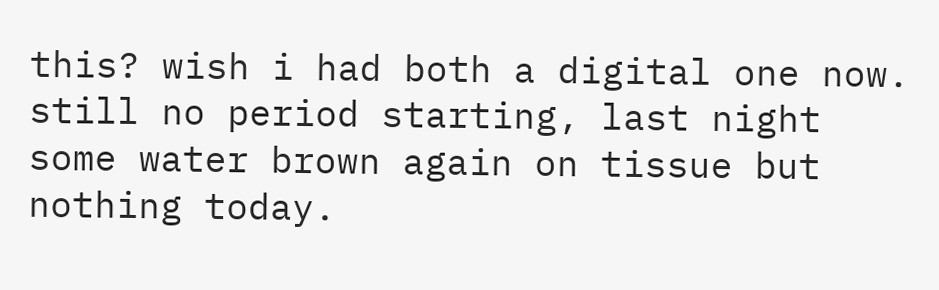this? wish i had both a digital one now.
still no period starting, last night some water brown again on tissue but nothing today.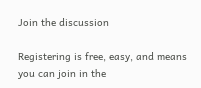Join the discussion

Registering is free, easy, and means you can join in the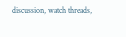discussion, watch threads,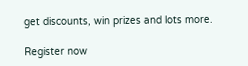get discounts, win prizes and lots more.

Register now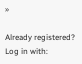»

Already registered? Log in with: